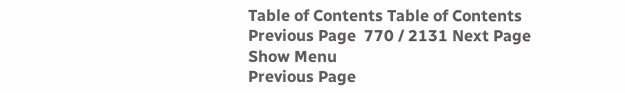Table of Contents Table of Contents
Previous Page  770 / 2131 Next Page
Show Menu
Previous Page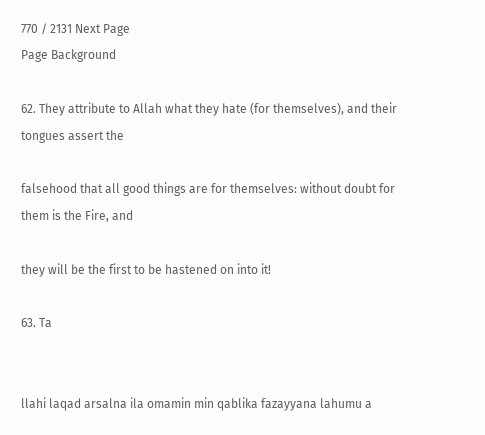770 / 2131 Next Page
Page Background

62. They attribute to Allah what they hate (for themselves), and their tongues assert the

falsehood that all good things are for themselves: without doubt for them is the Fire, and

they will be the first to be hastened on into it!

63. Ta


llahi laqad arsalna ila omamin min qablika fazayyana lahumu a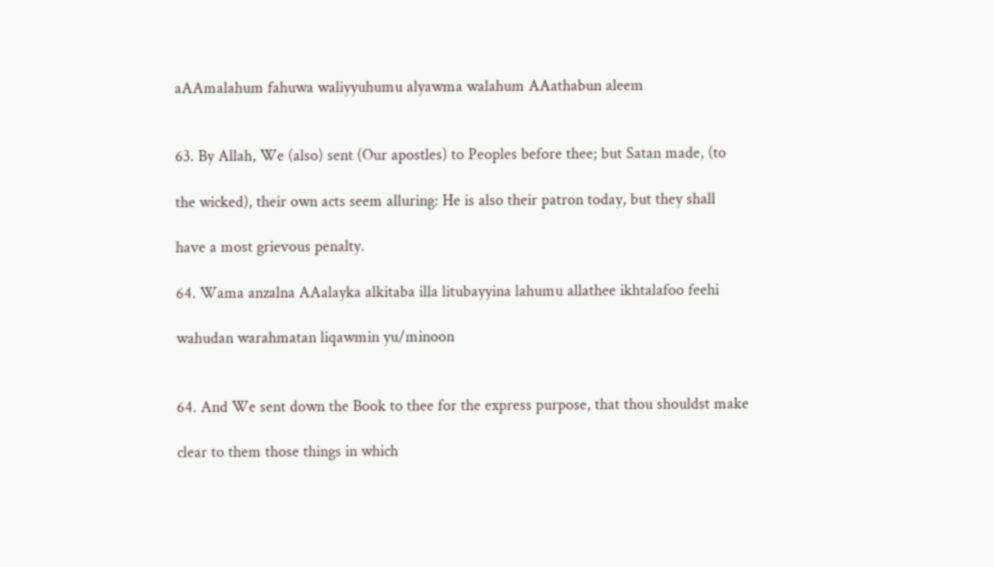aAAmalahum fahuwa waliyyuhumu alyawma walahum AAathabun aleem


63. By Allah, We (also) sent (Our apostles) to Peoples before thee; but Satan made, (to

the wicked), their own acts seem alluring: He is also their patron today, but they shall

have a most grievous penalty.

64. Wama anzalna AAalayka alkitaba illa litubayyina lahumu allathee ikhtalafoo feehi

wahudan warahmatan liqawmin yu/minoon


64. And We sent down the Book to thee for the express purpose, that thou shouldst make

clear to them those things in which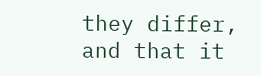they differ, and that it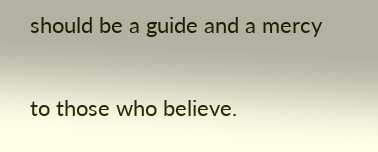should be a guide and a mercy

to those who believe.